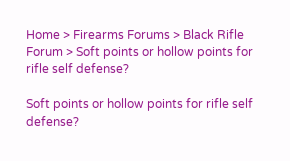Home > Firearms Forums > Black Rifle Forum > Soft points or hollow points for rifle self defense?

Soft points or hollow points for rifle self defense?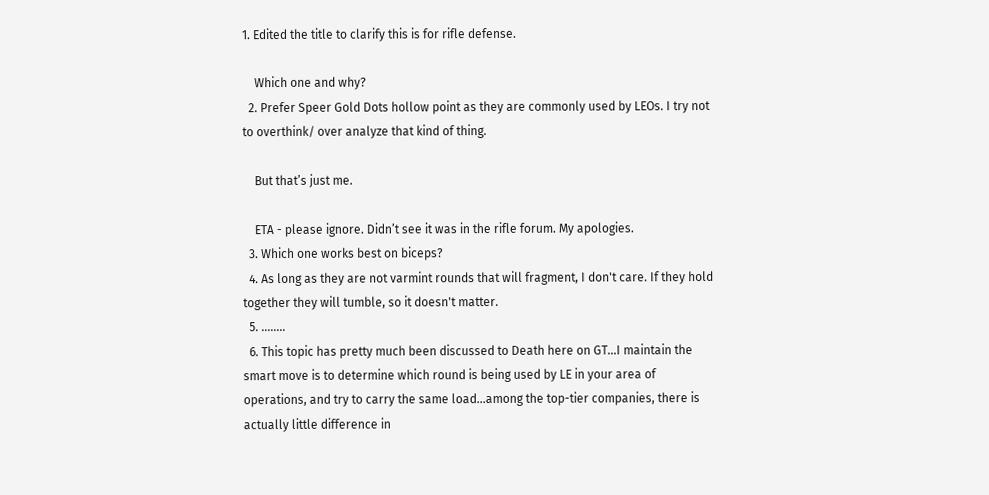1. Edited the title to clarify this is for rifle defense.

    Which one and why?
  2. Prefer Speer Gold Dots hollow point as they are commonly used by LEOs. I try not to overthink/ over analyze that kind of thing.

    But that’s just me.

    ETA - please ignore. Didn’t see it was in the rifle forum. My apologies.
  3. Which one works best on biceps?
  4. As long as they are not varmint rounds that will fragment, I don't care. If they hold together they will tumble, so it doesn't matter.
  5. ........
  6. This topic has pretty much been discussed to Death here on GT...I maintain the smart move is to determine which round is being used by LE in your area of operations, and try to carry the same load...among the top-tier companies, there is actually little difference in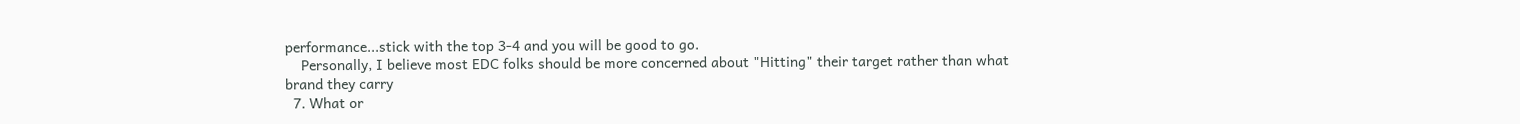performance...stick with the top 3-4 and you will be good to go.
    Personally, I believe most EDC folks should be more concerned about "Hitting" their target rather than what brand they carry
  7. What or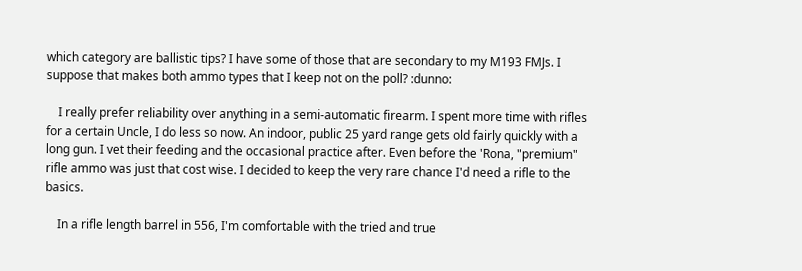which category are ballistic tips? I have some of those that are secondary to my M193 FMJs. I suppose that makes both ammo types that I keep not on the poll? :dunno:

    I really prefer reliability over anything in a semi-automatic firearm. I spent more time with rifles for a certain Uncle, I do less so now. An indoor, public 25 yard range gets old fairly quickly with a long gun. I vet their feeding and the occasional practice after. Even before the 'Rona, "premium" rifle ammo was just that cost wise. I decided to keep the very rare chance I'd need a rifle to the basics.

    In a rifle length barrel in 556, I'm comfortable with the tried and true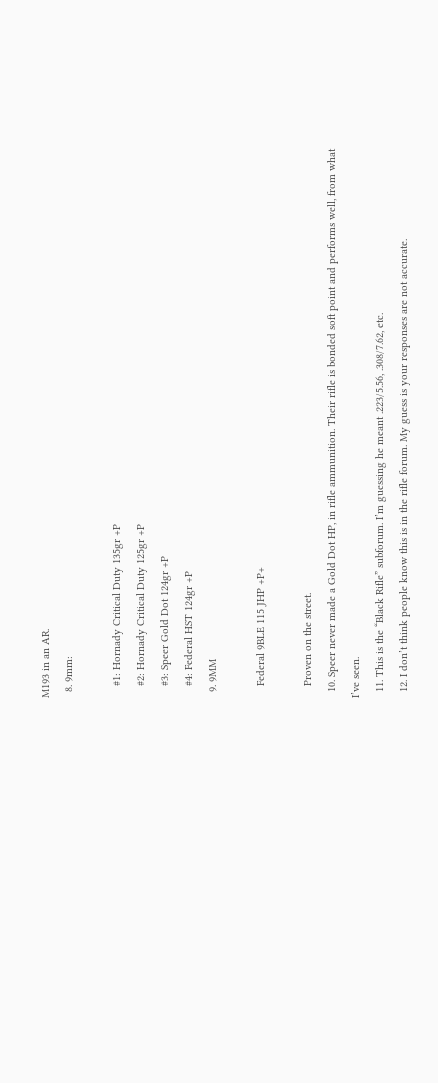M193 in an AR.
  8. 9mm:

    #1: Hornady Critical Duty 135gr +P
    #2: Hornady Critical Duty 125gr +P
    #3: Speer Gold Dot 124gr +P
    #4: Federal HST 124gr +P
  9. 9MM

    Federal 9BLE 115 JHP +P+

    Proven on the street.
  10. Speer never made a Gold Dot HP, in rifle ammunition. Their rifle is bonded soft point and performs well, from what I’ve seen.
  11. This is the “Black Rifle” subforum. I’m guessing he meant .223/5.56, .308/7.62, etc.
  12. I don’t think people know this is in the rifle forum. My guess is your responses are not accurate.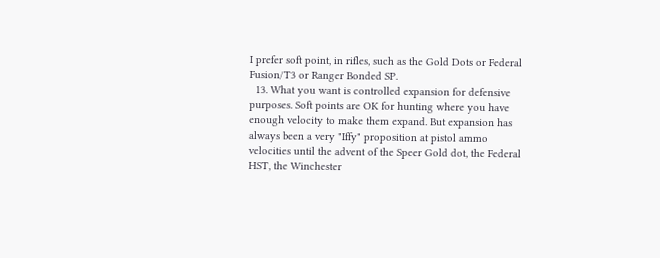I prefer soft point, in rifles, such as the Gold Dots or Federal Fusion/T3 or Ranger Bonded SP.
  13. What you want is controlled expansion for defensive purposes. Soft points are OK for hunting where you have enough velocity to make them expand. But expansion has always been a very "Iffy" proposition at pistol ammo velocities until the advent of the Speer Gold dot, the Federal HST, the Winchester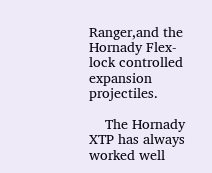Ranger,and the Hornady Flex-lock controlled expansion projectiles.

    The Hornady XTP has always worked well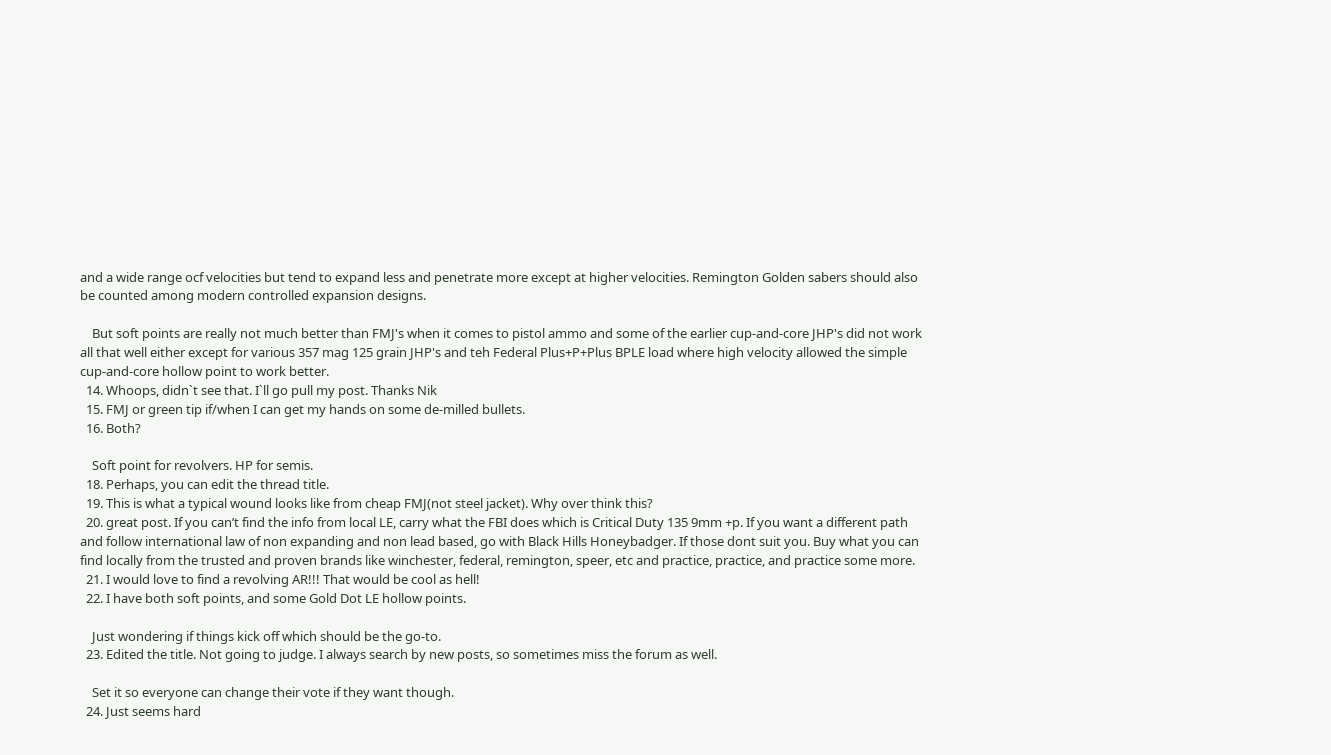and a wide range ocf velocities but tend to expand less and penetrate more except at higher velocities. Remington Golden sabers should also be counted among modern controlled expansion designs.

    But soft points are really not much better than FMJ's when it comes to pistol ammo and some of the earlier cup-and-core JHP's did not work all that well either except for various 357 mag 125 grain JHP's and teh Federal Plus+P+Plus BPLE load where high velocity allowed the simple cup-and-core hollow point to work better.
  14. Whoops, didn`t see that. I`ll go pull my post. Thanks Nik
  15. FMJ or green tip if/when I can get my hands on some de-milled bullets.
  16. Both?

    Soft point for revolvers. HP for semis.
  18. Perhaps, you can edit the thread title.
  19. This is what a typical wound looks like from cheap FMJ(not steel jacket). Why over think this?
  20. great post. If you can’t find the info from local LE, carry what the FBI does which is Critical Duty 135 9mm +p. If you want a different path and follow international law of non expanding and non lead based, go with Black Hills Honeybadger. If those dont suit you. Buy what you can find locally from the trusted and proven brands like winchester, federal, remington, speer, etc and practice, practice, and practice some more.
  21. I would love to find a revolving AR!!! That would be cool as hell!
  22. I have both soft points, and some Gold Dot LE hollow points.

    Just wondering if things kick off which should be the go-to.
  23. Edited the title. Not going to judge. I always search by new posts, so sometimes miss the forum as well.

    Set it so everyone can change their vote if they want though.
  24. Just seems hard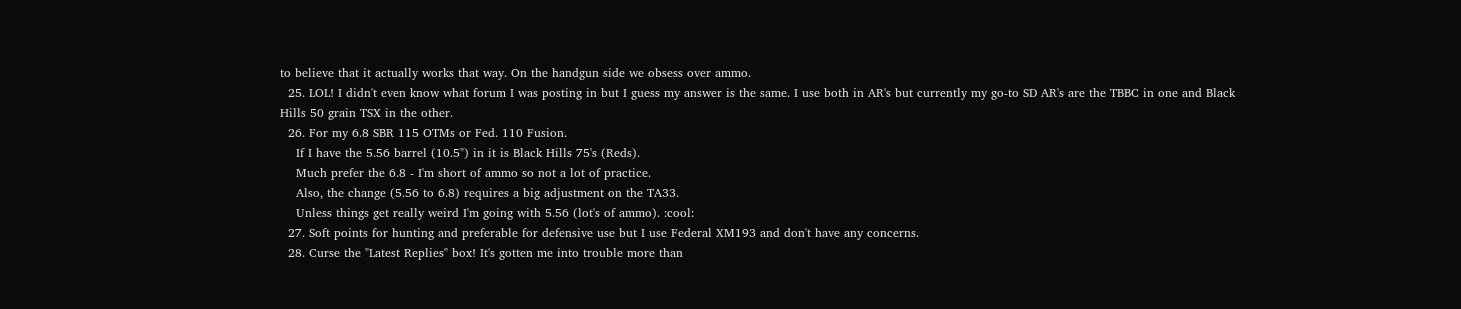to believe that it actually works that way. On the handgun side we obsess over ammo.
  25. LOL! I didn't even know what forum I was posting in but I guess my answer is the same. I use both in AR's but currently my go-to SD AR's are the TBBC in one and Black Hills 50 grain TSX in the other.
  26. For my 6.8 SBR 115 OTMs or Fed. 110 Fusion.
    If I have the 5.56 barrel (10.5") in it is Black Hills 75's (Reds).
    Much prefer the 6.8 - I'm short of ammo so not a lot of practice.
    Also, the change (5.56 to 6.8) requires a big adjustment on the TA33.
    Unless things get really weird I'm going with 5.56 (lot's of ammo). :cool:
  27. Soft points for hunting and preferable for defensive use but I use Federal XM193 and don't have any concerns.
  28. Curse the "Latest Replies" box! It's gotten me into trouble more than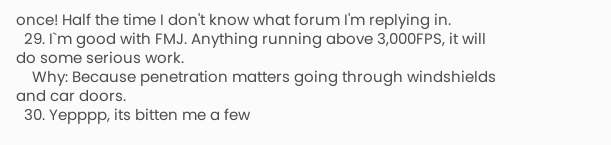once! Half the time I don't know what forum I'm replying in.
  29. I`m good with FMJ. Anything running above 3,000FPS, it will do some serious work.
    Why: Because penetration matters going through windshields and car doors.
  30. Yepppp, its bitten me a few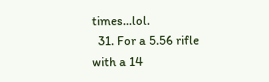times...lol.
  31. For a 5.56 rifle with a 14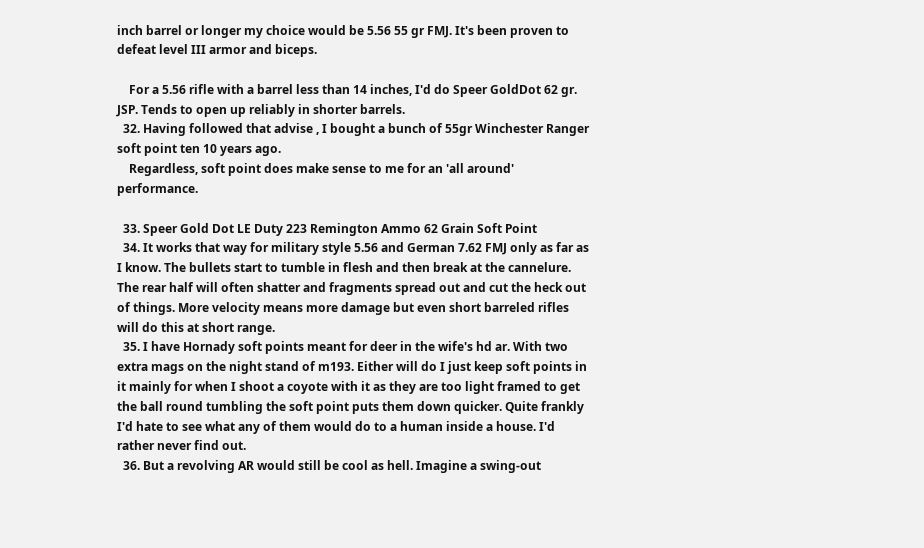inch barrel or longer my choice would be 5.56 55 gr FMJ. It's been proven to defeat level III armor and biceps.

    For a 5.56 rifle with a barrel less than 14 inches, I'd do Speer GoldDot 62 gr. JSP. Tends to open up reliably in shorter barrels.
  32. Having followed that advise , I bought a bunch of 55gr Winchester Ranger soft point ten 10 years ago.
    Regardless, soft point does make sense to me for an 'all around' performance.

  33. Speer Gold Dot LE Duty 223 Remington Ammo 62 Grain Soft Point
  34. It works that way for military style 5.56 and German 7.62 FMJ only as far as I know. The bullets start to tumble in flesh and then break at the cannelure. The rear half will often shatter and fragments spread out and cut the heck out of things. More velocity means more damage but even short barreled rifles will do this at short range.
  35. I have Hornady soft points meant for deer in the wife's hd ar. With two extra mags on the night stand of m193. Either will do I just keep soft points in it mainly for when I shoot a coyote with it as they are too light framed to get the ball round tumbling the soft point puts them down quicker. Quite frankly I'd hate to see what any of them would do to a human inside a house. I'd rather never find out.
  36. But a revolving AR would still be cool as hell. Imagine a swing-out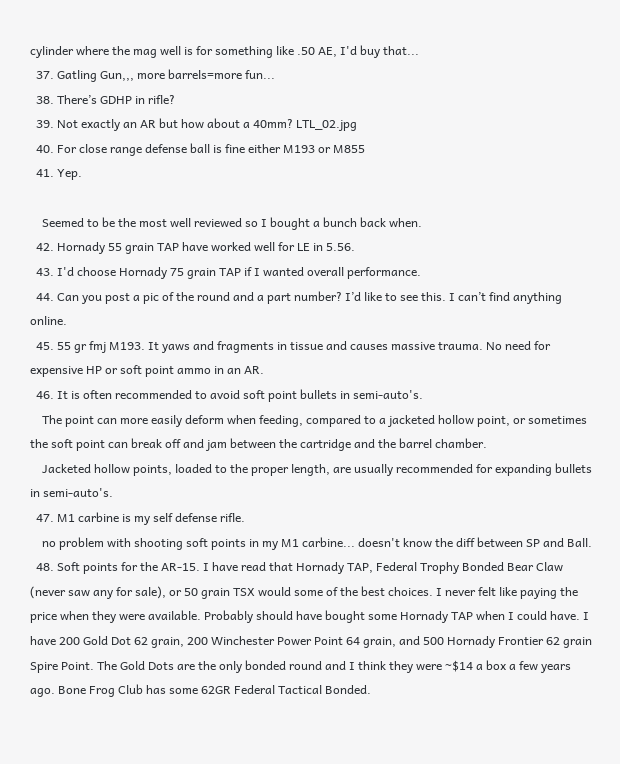cylinder where the mag well is for something like .50 AE, I'd buy that...
  37. Gatling Gun,,, more barrels=more fun...
  38. There’s GDHP in rifle?
  39. Not exactly an AR but how about a 40mm? LTL_02.jpg
  40. For close range defense ball is fine either M193 or M855
  41. Yep.

    Seemed to be the most well reviewed so I bought a bunch back when.
  42. Hornady 55 grain TAP have worked well for LE in 5.56.
  43. I'd choose Hornady 75 grain TAP if I wanted overall performance.
  44. Can you post a pic of the round and a part number? I’d like to see this. I can’t find anything online.
  45. 55 gr fmj M193. It yaws and fragments in tissue and causes massive trauma. No need for expensive HP or soft point ammo in an AR.
  46. It is often recommended to avoid soft point bullets in semi-auto's.
    The point can more easily deform when feeding, compared to a jacketed hollow point, or sometimes the soft point can break off and jam between the cartridge and the barrel chamber.
    Jacketed hollow points, loaded to the proper length, are usually recommended for expanding bullets in semi-auto's.
  47. M1 carbine is my self defense rifle.
    no problem with shooting soft points in my M1 carbine... doesn't know the diff between SP and Ball.
  48. Soft points for the AR-15. I have read that Hornady TAP, Federal Trophy Bonded Bear Claw (never saw any for sale), or 50 grain TSX would some of the best choices. I never felt like paying the price when they were available. Probably should have bought some Hornady TAP when I could have. I have 200 Gold Dot 62 grain, 200 Winchester Power Point 64 grain, and 500 Hornady Frontier 62 grain Spire Point. The Gold Dots are the only bonded round and I think they were ~$14 a box a few years ago. Bone Frog Club has some 62GR Federal Tactical Bonded.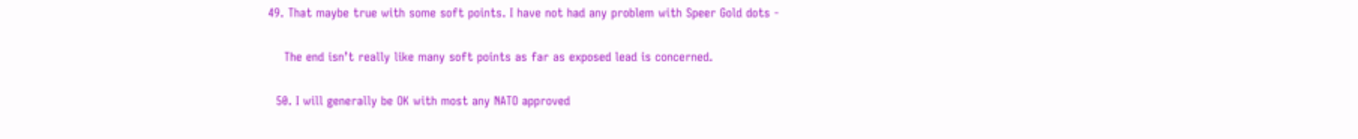49. That maybe true with some soft points. I have not had any problem with Speer Gold dots -

    The end isn’t really like many soft points as far as exposed lead is concerned.

  50. I will generally be OK with most any NATO approved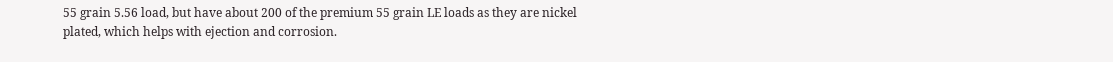55 grain 5.56 load, but have about 200 of the premium 55 grain LE loads as they are nickel plated, which helps with ejection and corrosion.